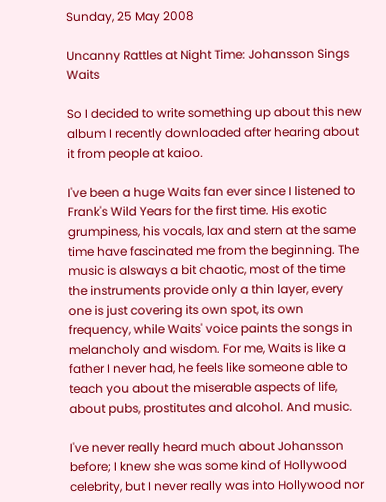Sunday, 25 May 2008

Uncanny Rattles at Night Time: Johansson Sings Waits

So I decided to write something up about this new album I recently downloaded after hearing about it from people at kaioo.

I've been a huge Waits fan ever since I listened to Frank's Wild Years for the first time. His exotic grumpiness, his vocals, lax and stern at the same time have fascinated me from the beginning. The music is alsways a bit chaotic, most of the time the instruments provide only a thin layer, every one is just covering its own spot, its own frequency, while Waits' voice paints the songs in melancholy and wisdom. For me, Waits is like a father I never had, he feels like someone able to teach you about the miserable aspects of life, about pubs, prostitutes and alcohol. And music.

I've never really heard much about Johansson before; I knew she was some kind of Hollywood celebrity, but I never really was into Hollywood nor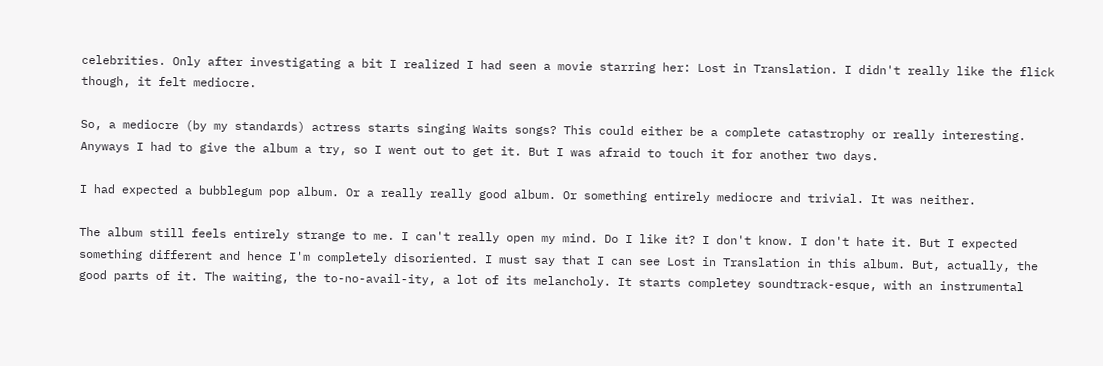celebrities. Only after investigating a bit I realized I had seen a movie starring her: Lost in Translation. I didn't really like the flick though, it felt mediocre.

So, a mediocre (by my standards) actress starts singing Waits songs? This could either be a complete catastrophy or really interesting. Anyways I had to give the album a try, so I went out to get it. But I was afraid to touch it for another two days.

I had expected a bubblegum pop album. Or a really really good album. Or something entirely mediocre and trivial. It was neither.

The album still feels entirely strange to me. I can't really open my mind. Do I like it? I don't know. I don't hate it. But I expected something different and hence I'm completely disoriented. I must say that I can see Lost in Translation in this album. But, actually, the good parts of it. The waiting, the to-no-avail-ity, a lot of its melancholy. It starts completey soundtrack-esque, with an instrumental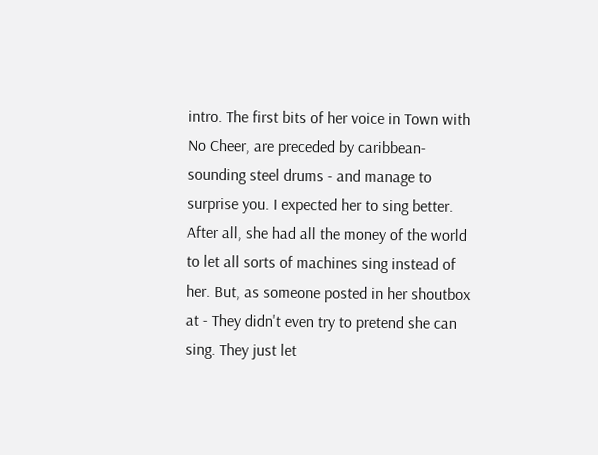intro. The first bits of her voice in Town with No Cheer, are preceded by caribbean-sounding steel drums - and manage to surprise you. I expected her to sing better. After all, she had all the money of the world to let all sorts of machines sing instead of her. But, as someone posted in her shoutbox at - They didn't even try to pretend she can sing. They just let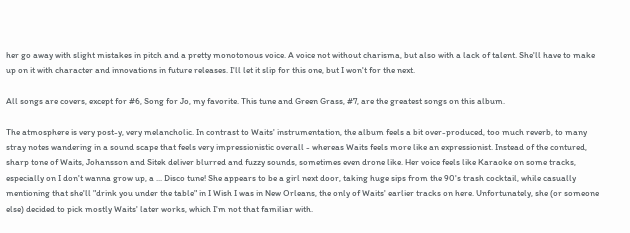her go away with slight mistakes in pitch and a pretty monotonous voice. A voice not without charisma, but also with a lack of talent. She'll have to make up on it with character and innovations in future releases. I'll let it slip for this one, but I won't for the next.

All songs are covers, except for #6, Song for Jo, my favorite. This tune and Green Grass, #7, are the greatest songs on this album.

The atmosphere is very post-y, very melancholic. In contrast to Waits' instrumentation, the album feels a bit over-produced, too much reverb, to many stray notes wandering in a sound scape that feels very impressionistic overall - whereas Waits feels more like an expressionist. Instead of the contured, sharp tone of Waits, Johansson and Sitek deliver blurred and fuzzy sounds, sometimes even drone like. Her voice feels like Karaoke on some tracks, especially on I don't wanna grow up, a ... Disco tune! She appears to be a girl next door, taking huge sips from the 90's trash cocktail, while casually mentioning that she'll "drink you under the table" in I Wish I was in New Orleans, the only of Waits' earlier tracks on here. Unfortunately, she (or someone else) decided to pick mostly Waits' later works, which I'm not that familiar with.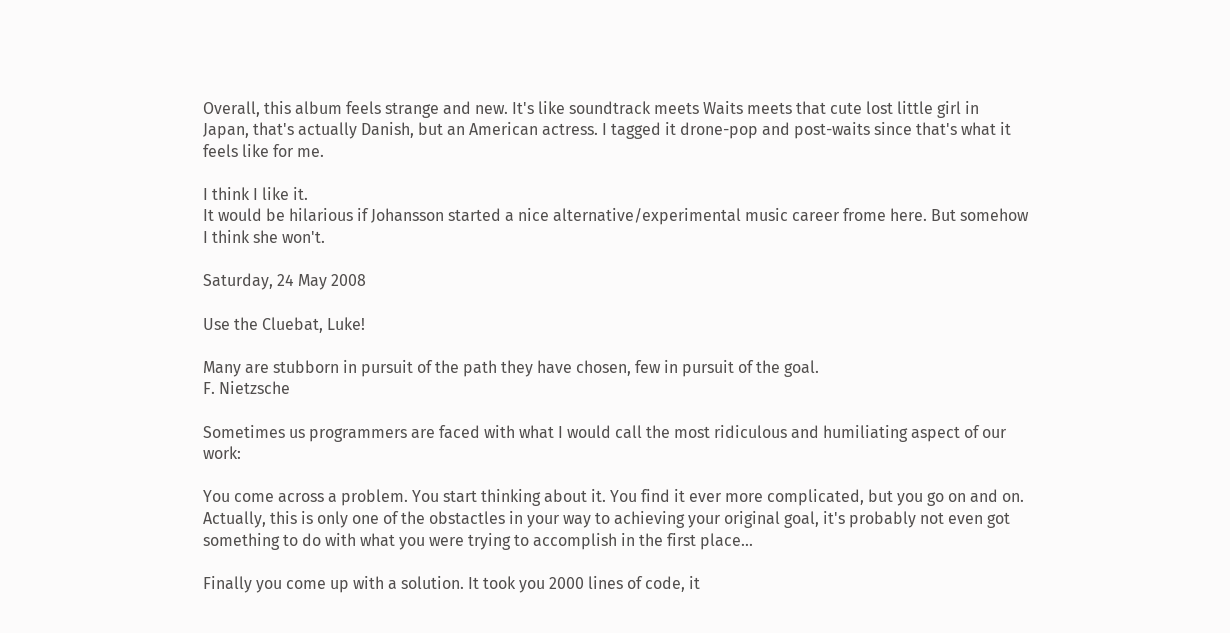Overall, this album feels strange and new. It's like soundtrack meets Waits meets that cute lost little girl in Japan, that's actually Danish, but an American actress. I tagged it drone-pop and post-waits since that's what it feels like for me.

I think I like it.
It would be hilarious if Johansson started a nice alternative/experimental music career frome here. But somehow I think she won't.

Saturday, 24 May 2008

Use the Cluebat, Luke!

Many are stubborn in pursuit of the path they have chosen, few in pursuit of the goal.
F. Nietzsche

Sometimes us programmers are faced with what I would call the most ridiculous and humiliating aspect of our work:

You come across a problem. You start thinking about it. You find it ever more complicated, but you go on and on. Actually, this is only one of the obstactles in your way to achieving your original goal, it's probably not even got something to do with what you were trying to accomplish in the first place...

Finally you come up with a solution. It took you 2000 lines of code, it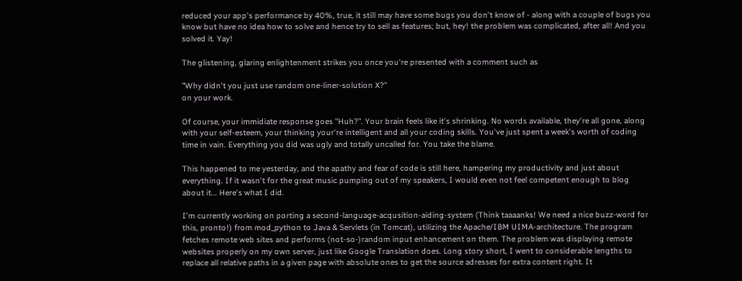reduced your app's performance by 40%, true, it still may have some bugs you don't know of - along with a couple of bugs you know but have no idea how to solve and hence try to sell as features; but, hey! the problem was complicated, after all! And you solved it. Yay!

The glistening, glaring enlightenment strikes you once you're presented with a comment such as

"Why didn't you just use random one-liner-solution X?"
on your work.

Of course, your immidiate response goes "Huh?". Your brain feels like it's shrinking. No words available, they're all gone, along with your self-esteem, your thinking your're intelligent and all your coding skills. You've just spent a week's worth of coding time in vain. Everything you did was ugly and totally uncalled for. You take the blame.

This happened to me yesterday, and the apathy and fear of code is still here, hampering my productivity and just about everything. If it wasn't for the great music pumping out of my speakers, I would even not feel competent enough to blog about it... Here's what I did.

I'm currently working on porting a second-language-acqusition-aiding-system (Think taaaanks! We need a nice buzz-word for this, pronto!) from mod_python to Java & Servlets (in Tomcat), utilizing the Apache/IBM UIMA-architecture. The program fetches remote web sites and performs (not-so-)random input enhancement on them. The problem was displaying remote websites properly on my own server, just like Google Translation does. Long story short, I went to considerable lengths to replace all relative paths in a given page with absolute ones to get the source adresses for extra content right. It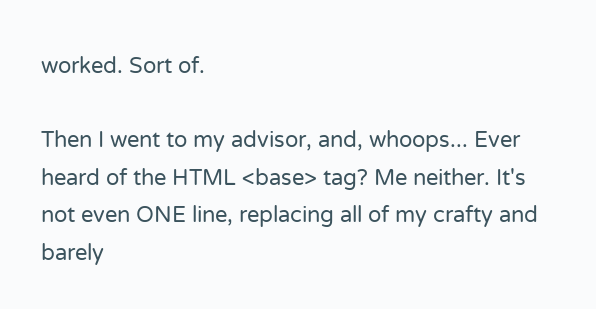worked. Sort of.

Then I went to my advisor, and, whoops... Ever heard of the HTML <base> tag? Me neither. It's not even ONE line, replacing all of my crafty and barely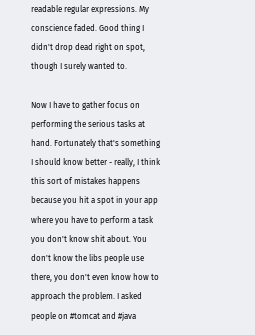readable regular expressions. My conscience faded. Good thing I didn't drop dead right on spot, though I surely wanted to.

Now I have to gather focus on performing the serious tasks at hand. Fortunately that's something I should know better - really, I think this sort of mistakes happens because you hit a spot in your app where you have to perform a task you don't know shit about. You don't know the libs people use there, you don't even know how to approach the problem. I asked people on #tomcat and #java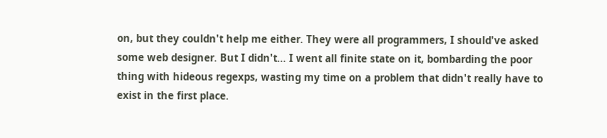on, but they couldn't help me either. They were all programmers, I should've asked some web designer. But I didn't... I went all finite state on it, bombarding the poor thing with hideous regexps, wasting my time on a problem that didn't really have to exist in the first place.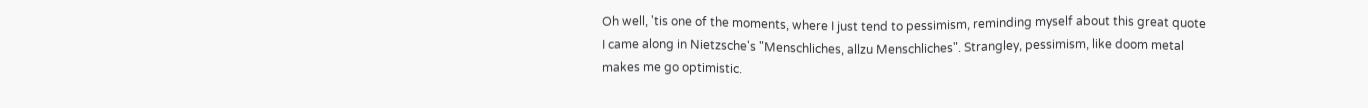Oh well, 'tis one of the moments, where I just tend to pessimism, reminding myself about this great quote I came along in Nietzsche's "Menschliches, allzu Menschliches". Strangley, pessimism, like doom metal makes me go optimistic.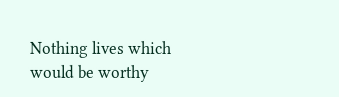Nothing lives which would be worthy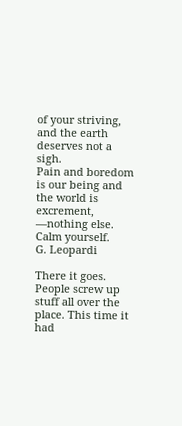of your striving, and the earth deserves not a sigh.
Pain and boredom is our being and the world is excrement,
—nothing else.
Calm yourself.
G. Leopardi

There it goes. People screw up stuff all over the place. This time it had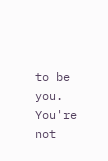to be you. You're not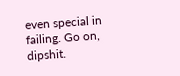even special in failing. Go on, dipshit.